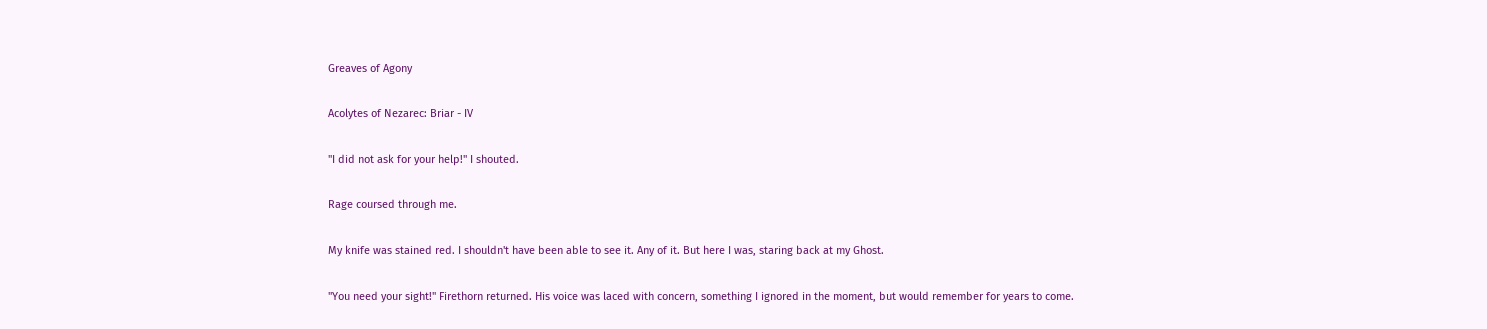Greaves of Agony

Acolytes of Nezarec: Briar - IV

"I did not ask for your help!" I shouted.

Rage coursed through me.

My knife was stained red. I shouldn't have been able to see it. Any of it. But here I was, staring back at my Ghost.

"You need your sight!" Firethorn returned. His voice was laced with concern, something I ignored in the moment, but would remember for years to come.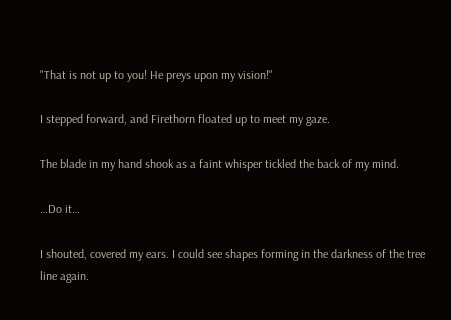"That is not up to you! He preys upon my vision!"

I stepped forward, and Firethorn floated up to meet my gaze.

The blade in my hand shook as a faint whisper tickled the back of my mind.

…Do it…

I shouted, covered my ears. I could see shapes forming in the darkness of the tree line again.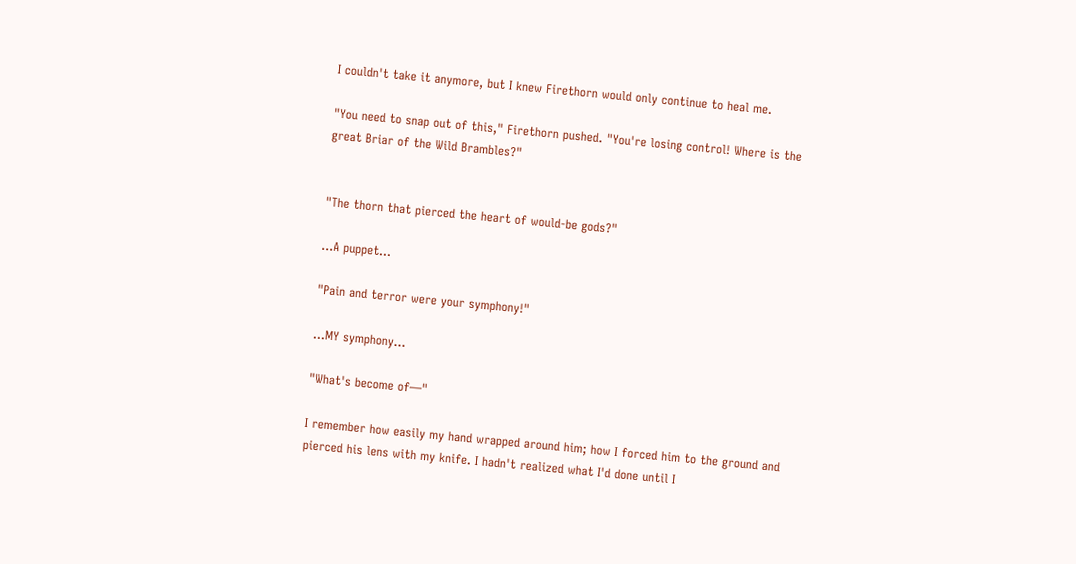I couldn't take it anymore, but I knew Firethorn would only continue to heal me.

"You need to snap out of this," Firethorn pushed. "You're losing control! Where is the great Briar of the Wild Brambles?"


"The thorn that pierced the heart of would-be gods?"

…A puppet…

"Pain and terror were your symphony!"

…MY symphony…

"What's become of—"

I remember how easily my hand wrapped around him; how I forced him to the ground and pierced his lens with my knife. I hadn't realized what I'd done until I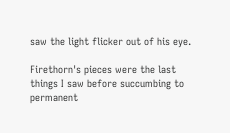saw the light flicker out of his eye.

Firethorn's pieces were the last things I saw before succumbing to permanent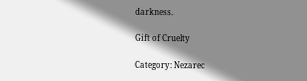darkness.

Gift of Cruelty

Category: Nezarec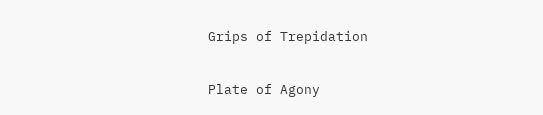Grips of Trepidation

Plate of Agony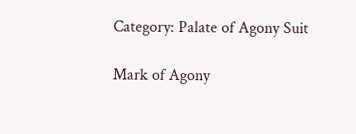Category: Palate of Agony Suit

Mark of Agony